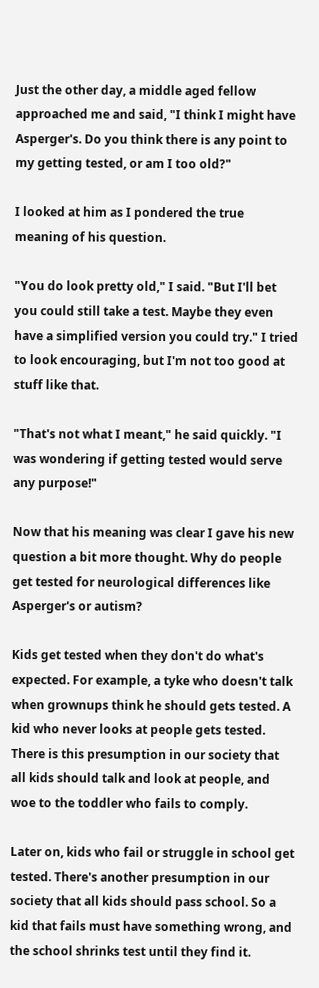Just the other day, a middle aged fellow approached me and said, "I think I might have Asperger's. Do you think there is any point to my getting tested, or am I too old?"

I looked at him as I pondered the true meaning of his question.

"You do look pretty old," I said. "But I'll bet you could still take a test. Maybe they even have a simplified version you could try." I tried to look encouraging, but I'm not too good at stuff like that.

"That's not what I meant," he said quickly. "I was wondering if getting tested would serve any purpose!"

Now that his meaning was clear I gave his new question a bit more thought. Why do people get tested for neurological differences like Asperger's or autism?

Kids get tested when they don't do what's expected. For example, a tyke who doesn't talk when grownups think he should gets tested. A kid who never looks at people gets tested. There is this presumption in our society that all kids should talk and look at people, and woe to the toddler who fails to comply.

Later on, kids who fail or struggle in school get tested. There's another presumption in our society that all kids should pass school. So a kid that fails must have something wrong, and the school shrinks test until they find it.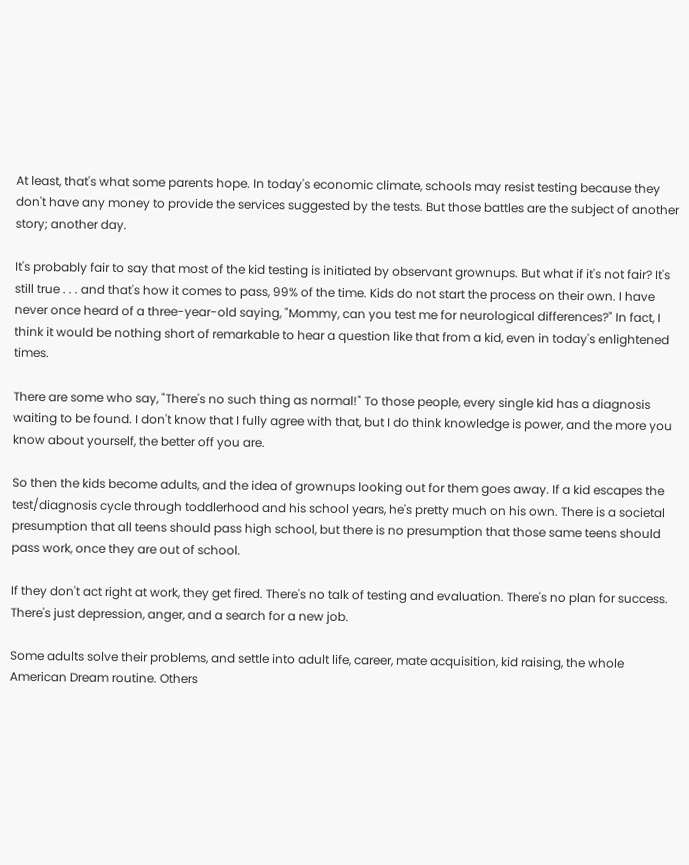At least, that's what some parents hope. In today's economic climate, schools may resist testing because they don't have any money to provide the services suggested by the tests. But those battles are the subject of another story; another day.

It's probably fair to say that most of the kid testing is initiated by observant grownups. But what if it's not fair? It's still true . . . and that's how it comes to pass, 99% of the time. Kids do not start the process on their own. I have never once heard of a three-year-old saying, "Mommy, can you test me for neurological differences?" In fact, I think it would be nothing short of remarkable to hear a question like that from a kid, even in today's enlightened times.

There are some who say, "There's no such thing as normal!" To those people, every single kid has a diagnosis waiting to be found. I don't know that I fully agree with that, but I do think knowledge is power, and the more you know about yourself, the better off you are.

So then the kids become adults, and the idea of grownups looking out for them goes away. If a kid escapes the test/diagnosis cycle through toddlerhood and his school years, he's pretty much on his own. There is a societal presumption that all teens should pass high school, but there is no presumption that those same teens should pass work, once they are out of school.

If they don't act right at work, they get fired. There's no talk of testing and evaluation. There's no plan for success. There's just depression, anger, and a search for a new job.

Some adults solve their problems, and settle into adult life, career, mate acquisition, kid raising, the whole American Dream routine. Others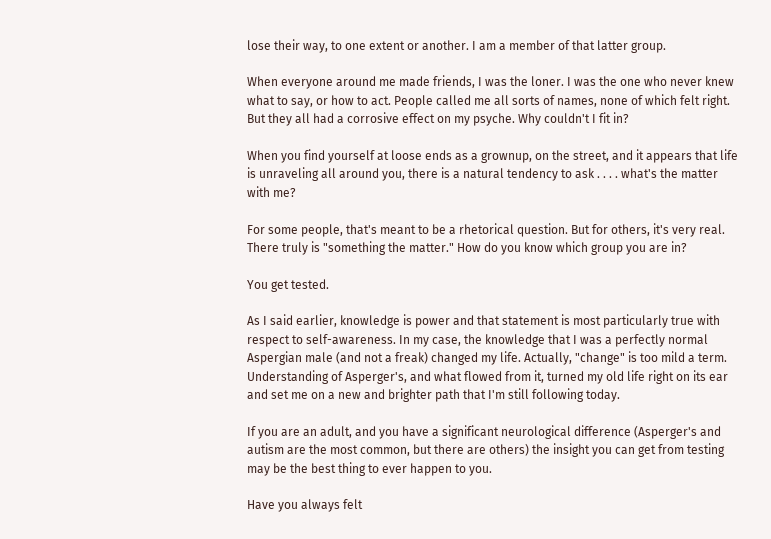lose their way, to one extent or another. I am a member of that latter group.

When everyone around me made friends, I was the loner. I was the one who never knew what to say, or how to act. People called me all sorts of names, none of which felt right. But they all had a corrosive effect on my psyche. Why couldn't I fit in?

When you find yourself at loose ends as a grownup, on the street, and it appears that life is unraveling all around you, there is a natural tendency to ask . . . . what's the matter with me?

For some people, that's meant to be a rhetorical question. But for others, it's very real. There truly is "something the matter." How do you know which group you are in?

You get tested.

As I said earlier, knowledge is power and that statement is most particularly true with respect to self-awareness. In my case, the knowledge that I was a perfectly normal Aspergian male (and not a freak) changed my life. Actually, "change" is too mild a term. Understanding of Asperger's, and what flowed from it, turned my old life right on its ear and set me on a new and brighter path that I'm still following today.

If you are an adult, and you have a significant neurological difference (Asperger's and autism are the most common, but there are others) the insight you can get from testing may be the best thing to ever happen to you.

Have you always felt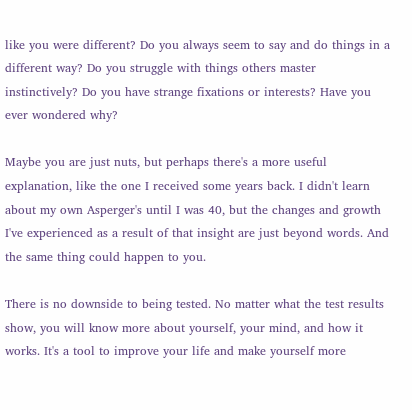like you were different? Do you always seem to say and do things in a different way? Do you struggle with things others master instinctively? Do you have strange fixations or interests? Have you ever wondered why?

Maybe you are just nuts, but perhaps there's a more useful explanation, like the one I received some years back. I didn't learn about my own Asperger's until I was 40, but the changes and growth I've experienced as a result of that insight are just beyond words. And the same thing could happen to you.

There is no downside to being tested. No matter what the test results show, you will know more about yourself, your mind, and how it works. It's a tool to improve your life and make yourself more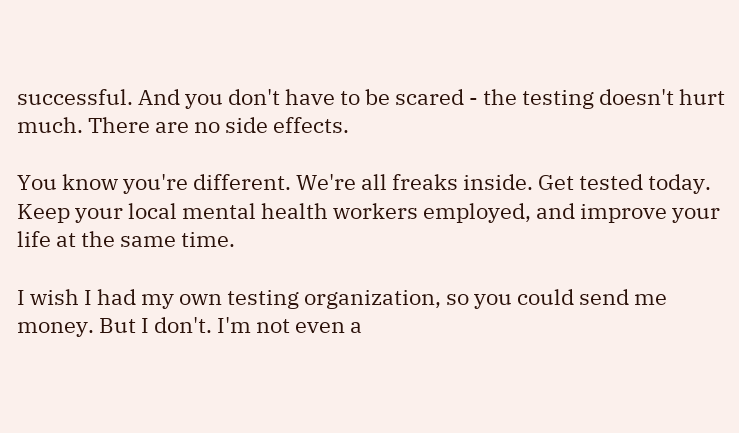successful. And you don't have to be scared - the testing doesn't hurt much. There are no side effects.

You know you're different. We're all freaks inside. Get tested today. Keep your local mental health workers employed, and improve your life at the same time.

I wish I had my own testing organization, so you could send me money. But I don't. I'm not even a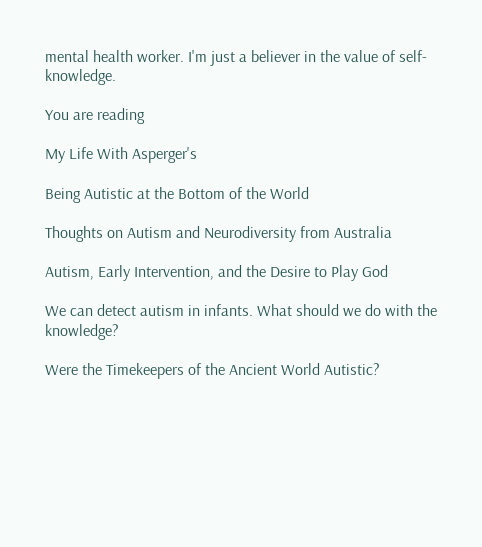mental health worker. I'm just a believer in the value of self-knowledge.

You are reading

My Life With Asperger's

Being Autistic at the Bottom of the World

Thoughts on Autism and Neurodiversity from Australia

Autism, Early Intervention, and the Desire to Play God

We can detect autism in infants. What should we do with the knowledge?

Were the Timekeepers of the Ancient World Autistic?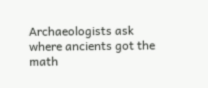Archaeologists ask where ancients got the math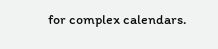for complex calendars.